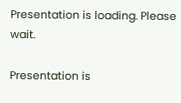Presentation is loading. Please wait.

Presentation is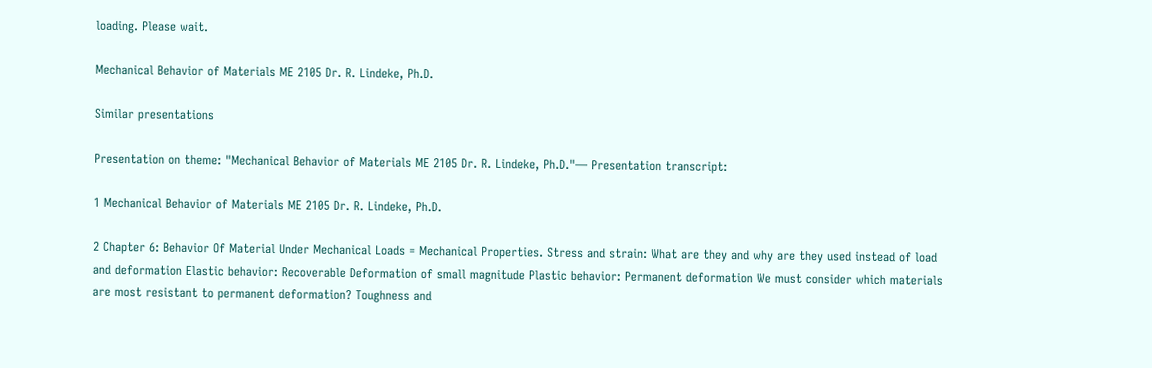loading. Please wait.

Mechanical Behavior of Materials ME 2105 Dr. R. Lindeke, Ph.D.

Similar presentations

Presentation on theme: "Mechanical Behavior of Materials ME 2105 Dr. R. Lindeke, Ph.D."— Presentation transcript:

1 Mechanical Behavior of Materials ME 2105 Dr. R. Lindeke, Ph.D.

2 Chapter 6: Behavior Of Material Under Mechanical Loads = Mechanical Properties. Stress and strain: What are they and why are they used instead of load and deformation Elastic behavior: Recoverable Deformation of small magnitude Plastic behavior: Permanent deformation We must consider which materials are most resistant to permanent deformation? Toughness and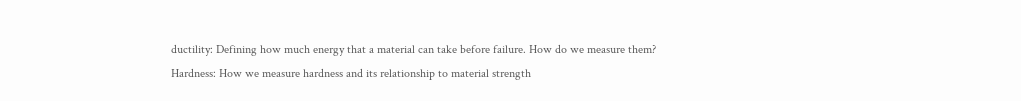ductility: Defining how much energy that a material can take before failure. How do we measure them? Hardness: How we measure hardness and its relationship to material strength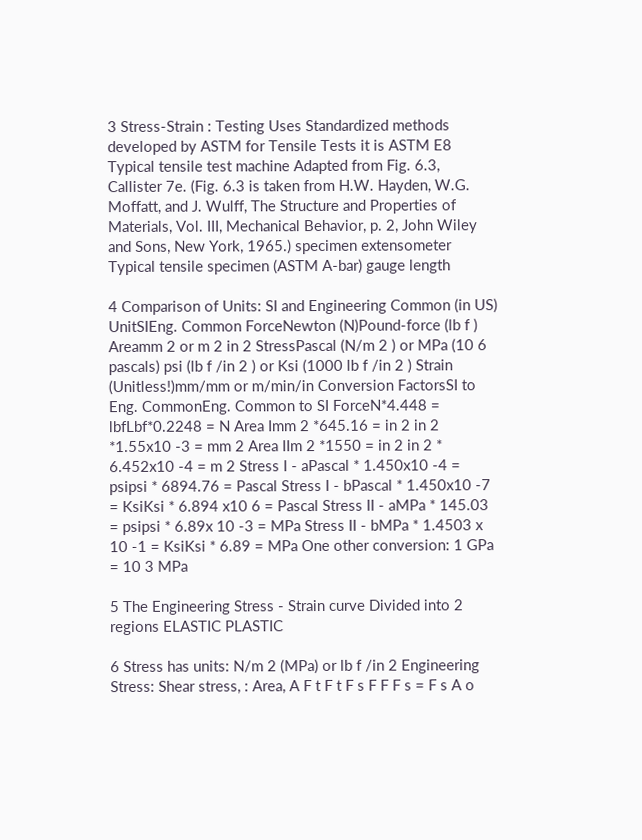3 Stress-Strain : Testing Uses Standardized methods developed by ASTM for Tensile Tests it is ASTM E8 Typical tensile test machine Adapted from Fig. 6.3, Callister 7e. (Fig. 6.3 is taken from H.W. Hayden, W.G. Moffatt, and J. Wulff, The Structure and Properties of Materials, Vol. III, Mechanical Behavior, p. 2, John Wiley and Sons, New York, 1965.) specimen extensometer Typical tensile specimen (ASTM A-bar) gauge length

4 Comparison of Units: SI and Engineering Common (in US) UnitSIEng. Common ForceNewton (N)Pound-force (lb f ) Areamm 2 or m 2 in 2 StressPascal (N/m 2 ) or MPa (10 6 pascals) psi (lb f /in 2 ) or Ksi (1000 lb f /in 2 ) Strain (Unitless!)mm/mm or m/min/in Conversion FactorsSI to Eng. CommonEng. Common to SI ForceN*4.448 = lbfLbf*0.2248 = N Area Imm 2 *645.16 = in 2 in 2 *1.55x10 -3 = mm 2 Area IIm 2 *1550 = in 2 in 2 * 6.452x10 -4 = m 2 Stress I - aPascal * 1.450x10 -4 = psipsi * 6894.76 = Pascal Stress I - bPascal * 1.450x10 -7 = KsiKsi * 6.894 x10 6 = Pascal Stress II - aMPa * 145.03 = psipsi * 6.89x 10 -3 = MPa Stress II - bMPa * 1.4503 x 10 -1 = KsiKsi * 6.89 = MPa One other conversion: 1 GPa = 10 3 MPa

5 The Engineering Stress - Strain curve Divided into 2 regions ELASTIC PLASTIC

6 Stress has units: N/m 2 (MPa) or lb f /in 2 Engineering Stress: Shear stress, : Area, A F t F t F s F F F s = F s A o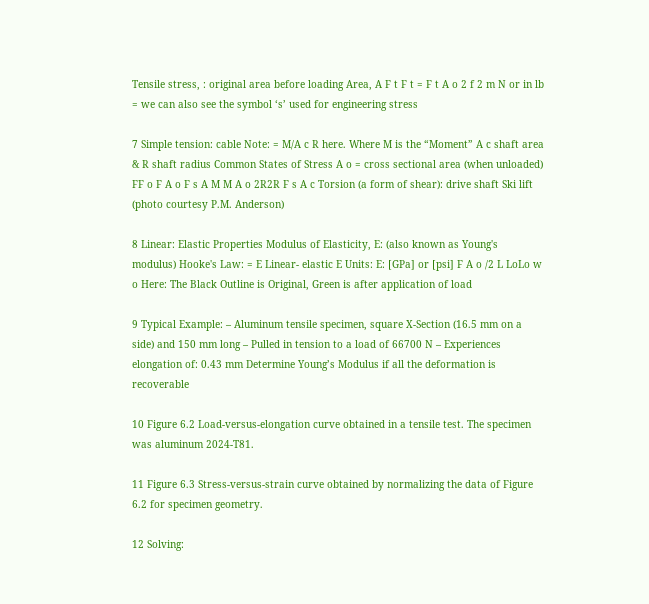Tensile stress, : original area before loading Area, A F t F t = F t A o 2 f 2 m N or in lb = we can also see the symbol ‘s’ used for engineering stress

7 Simple tension: cable Note: = M/A c R here. Where M is the “Moment” A c shaft area & R shaft radius Common States of Stress A o = cross sectional area (when unloaded) FF o F A o F s A M M A o 2R2R F s A c Torsion (a form of shear): drive shaft Ski lift (photo courtesy P.M. Anderson)

8 Linear: Elastic Properties Modulus of Elasticity, E: (also known as Young's modulus) Hooke's Law: = E Linear- elastic E Units: E: [GPa] or [psi] F A o /2 L LoLo w o Here: The Black Outline is Original, Green is after application of load

9 Typical Example: – Aluminum tensile specimen, square X-Section (16.5 mm on a side) and 150 mm long – Pulled in tension to a load of 66700 N – Experiences elongation of: 0.43 mm Determine Young’s Modulus if all the deformation is recoverable

10 Figure 6.2 Load-versus-elongation curve obtained in a tensile test. The specimen was aluminum 2024-T81.

11 Figure 6.3 Stress-versus-strain curve obtained by normalizing the data of Figure 6.2 for specimen geometry.

12 Solving: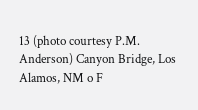13 (photo courtesy P.M. Anderson) Canyon Bridge, Los Alamos, NM o F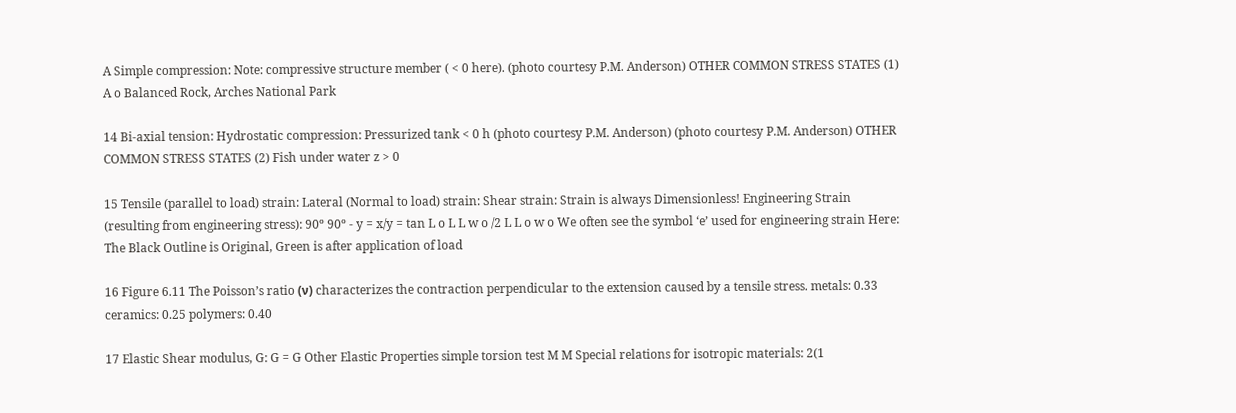A Simple compression: Note: compressive structure member ( < 0 here). (photo courtesy P.M. Anderson) OTHER COMMON STRESS STATES (1) A o Balanced Rock, Arches National Park

14 Bi-axial tension: Hydrostatic compression: Pressurized tank < 0 h (photo courtesy P.M. Anderson) (photo courtesy P.M. Anderson) OTHER COMMON STRESS STATES (2) Fish under water z > 0

15 Tensile (parallel to load) strain: Lateral (Normal to load) strain: Shear strain: Strain is always Dimensionless! Engineering Strain (resulting from engineering stress): 90º 90º - y = x/y = tan L o L L w o /2 L L o w o We often see the symbol ‘e’ used for engineering strain Here: The Black Outline is Original, Green is after application of load

16 Figure 6.11 The Poisson’s ratio (ν) characterizes the contraction perpendicular to the extension caused by a tensile stress. metals: 0.33 ceramics: 0.25 polymers: 0.40

17 Elastic Shear modulus, G: G = G Other Elastic Properties simple torsion test M M Special relations for isotropic materials: 2(1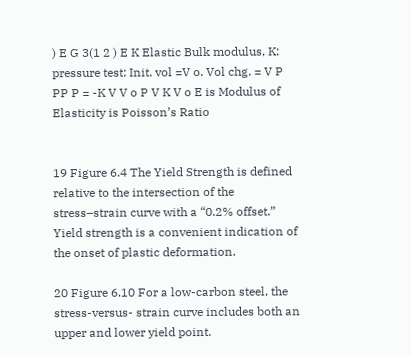) E G 3(1 2 ) E K Elastic Bulk modulus, K: pressure test: Init. vol =V o. Vol chg. = V P PP P = -K V V o P V K V o E is Modulus of Elasticity is Poisson’s Ratio


19 Figure 6.4 The Yield Strength is defined relative to the intersection of the stress–strain curve with a “0.2% offset.” Yield strength is a convenient indication of the onset of plastic deformation.

20 Figure 6.10 For a low-carbon steel, the stress-versus- strain curve includes both an upper and lower yield point.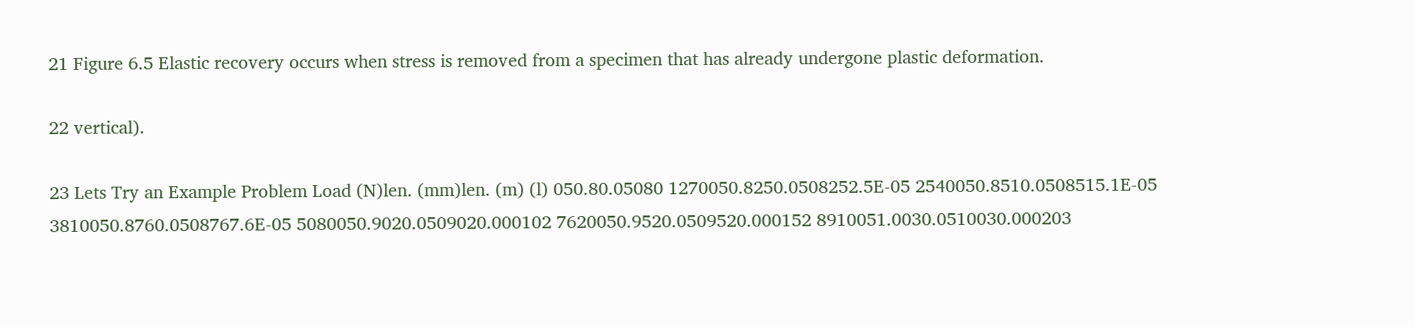21 Figure 6.5 Elastic recovery occurs when stress is removed from a specimen that has already undergone plastic deformation.

22 vertical).

23 Lets Try an Example Problem Load (N)len. (mm)len. (m) (l) 050.80.05080 1270050.8250.0508252.5E-05 2540050.8510.0508515.1E-05 3810050.8760.0508767.6E-05 5080050.9020.0509020.000102 7620050.9520.0509520.000152 8910051.0030.0510030.000203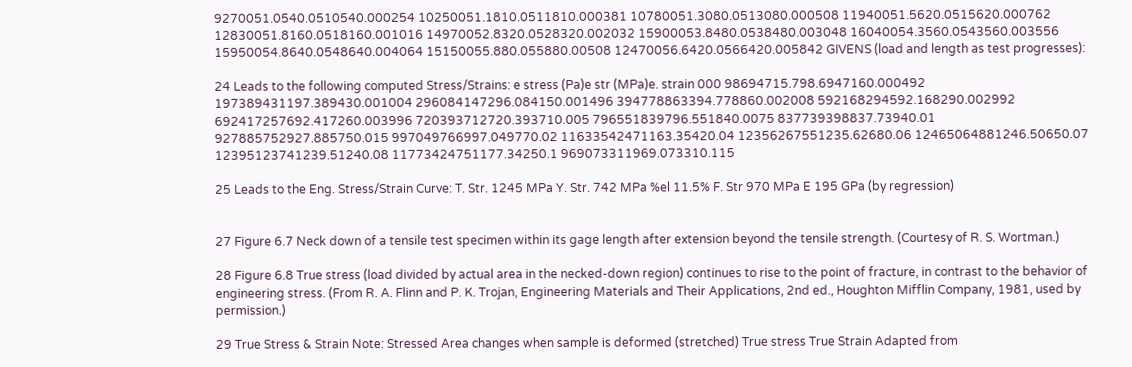9270051.0540.0510540.000254 10250051.1810.0511810.000381 10780051.3080.0513080.000508 11940051.5620.0515620.000762 12830051.8160.0518160.001016 14970052.8320.0528320.002032 15900053.8480.0538480.003048 16040054.3560.0543560.003556 15950054.8640.0548640.004064 15150055.880.055880.00508 12470056.6420.0566420.005842 GIVENS (load and length as test progresses):

24 Leads to the following computed Stress/Strains: e stress (Pa)e str (MPa)e. strain 000 98694715.798.6947160.000492 197389431197.389430.001004 296084147296.084150.001496 394778863394.778860.002008 592168294592.168290.002992 692417257692.417260.003996 720393712720.393710.005 796551839796.551840.0075 837739398837.73940.01 927885752927.885750.015 997049766997.049770.02 11633542471163.35420.04 12356267551235.62680.06 12465064881246.50650.07 12395123741239.51240.08 11773424751177.34250.1 969073311969.073310.115

25 Leads to the Eng. Stress/Strain Curve: T. Str. 1245 MPa Y. Str. 742 MPa %el 11.5% F. Str 970 MPa E 195 GPa (by regression)


27 Figure 6.7 Neck down of a tensile test specimen within its gage length after extension beyond the tensile strength. (Courtesy of R. S. Wortman.)

28 Figure 6.8 True stress (load divided by actual area in the necked-down region) continues to rise to the point of fracture, in contrast to the behavior of engineering stress. (From R. A. Flinn and P. K. Trojan, Engineering Materials and Their Applications, 2nd ed., Houghton Mifflin Company, 1981, used by permission.)

29 True Stress & Strain Note: Stressed Area changes when sample is deformed (stretched) True stress True Strain Adapted from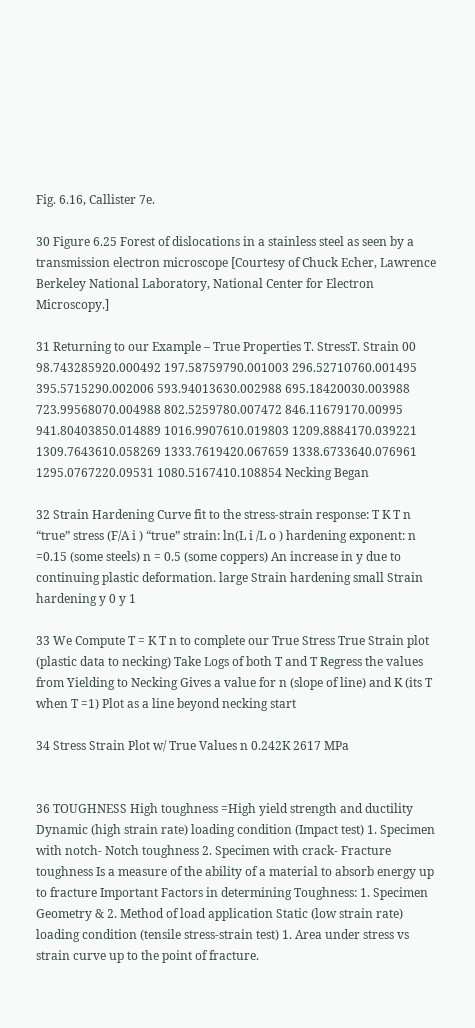Fig. 6.16, Callister 7e.

30 Figure 6.25 Forest of dislocations in a stainless steel as seen by a transmission electron microscope [Courtesy of Chuck Echer, Lawrence Berkeley National Laboratory, National Center for Electron Microscopy.]

31 Returning to our Example – True Properties T. StressT. Strain 00 98.743285920.000492 197.58759790.001003 296.52710760.001495 395.5715290.002006 593.94013630.002988 695.18420030.003988 723.99568070.004988 802.5259780.007472 846.11679170.00995 941.80403850.014889 1016.9907610.019803 1209.8884170.039221 1309.7643610.058269 1333.7619420.067659 1338.6733640.076961 1295.0767220.09531 1080.5167410.108854 Necking Began

32 Strain Hardening Curve fit to the stress-strain response: T K T n “true” stress (F/A i ) “true” strain: ln(L i /L o ) hardening exponent: n =0.15 (some steels) n = 0.5 (some coppers) An increase in y due to continuing plastic deformation. large Strain hardening small Strain hardening y 0 y 1

33 We Compute T = K T n to complete our True Stress True Strain plot (plastic data to necking) Take Logs of both T and T Regress the values from Yielding to Necking Gives a value for n (slope of line) and K (its T when T =1) Plot as a line beyond necking start

34 Stress Strain Plot w/ True Values n 0.242K 2617 MPa


36 TOUGHNESS High toughness =High yield strength and ductility Dynamic (high strain rate) loading condition (Impact test) 1. Specimen with notch- Notch toughness 2. Specimen with crack- Fracture toughness Is a measure of the ability of a material to absorb energy up to fracture Important Factors in determining Toughness: 1. Specimen Geometry & 2. Method of load application Static (low strain rate) loading condition (tensile stress-strain test) 1. Area under stress vs strain curve up to the point of fracture.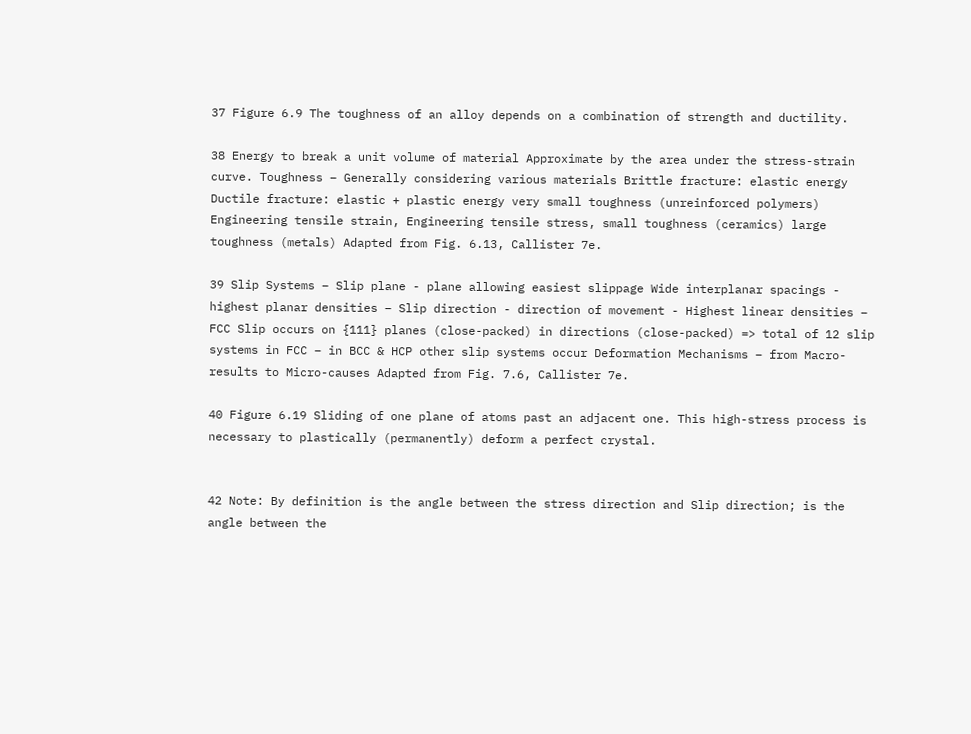37 Figure 6.9 The toughness of an alloy depends on a combination of strength and ductility.

38 Energy to break a unit volume of material Approximate by the area under the stress-strain curve. Toughness – Generally considering various materials Brittle fracture: elastic energy Ductile fracture: elastic + plastic energy very small toughness (unreinforced polymers) Engineering tensile strain, Engineering tensile stress, small toughness (ceramics) large toughness (metals) Adapted from Fig. 6.13, Callister 7e.

39 Slip Systems – Slip plane - plane allowing easiest slippage Wide interplanar spacings - highest planar densities – Slip direction - direction of movement - Highest linear densities – FCC Slip occurs on {111} planes (close-packed) in directions (close-packed) => total of 12 slip systems in FCC – in BCC & HCP other slip systems occur Deformation Mechanisms – from Macro-results to Micro-causes Adapted from Fig. 7.6, Callister 7e.

40 Figure 6.19 Sliding of one plane of atoms past an adjacent one. This high-stress process is necessary to plastically (permanently) deform a perfect crystal.


42 Note: By definition is the angle between the stress direction and Slip direction; is the angle between the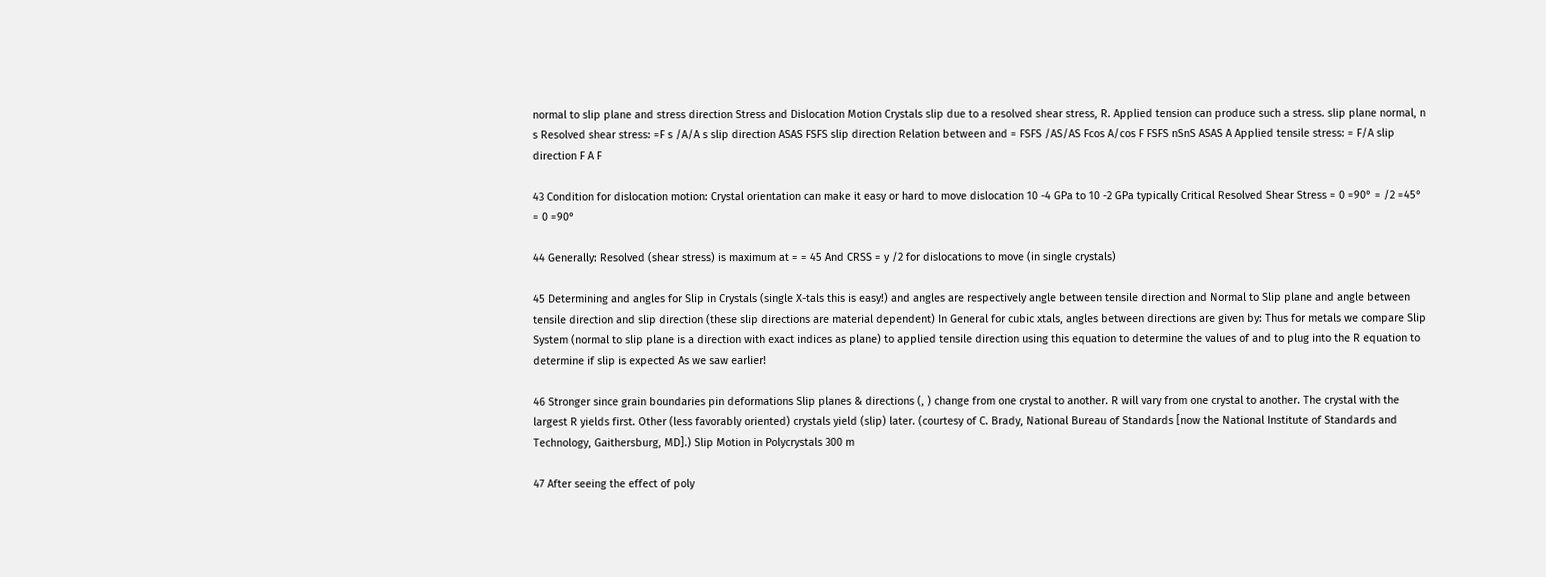normal to slip plane and stress direction Stress and Dislocation Motion Crystals slip due to a resolved shear stress, R. Applied tension can produce such a stress. slip plane normal, n s Resolved shear stress: =F s /A/A s slip direction ASAS FSFS slip direction Relation between and = FSFS /AS/AS Fcos A/cos F FSFS nSnS ASAS A Applied tensile stress: = F/A slip direction F A F

43 Condition for dislocation motion: Crystal orientation can make it easy or hard to move dislocation 10 -4 GPa to 10 -2 GPa typically Critical Resolved Shear Stress = 0 =90° = /2 =45° = 0 =90°

44 Generally: Resolved (shear stress) is maximum at = = 45 And CRSS = y /2 for dislocations to move (in single crystals)

45 Determining and angles for Slip in Crystals (single X-tals this is easy!) and angles are respectively angle between tensile direction and Normal to Slip plane and angle between tensile direction and slip direction (these slip directions are material dependent) In General for cubic xtals, angles between directions are given by: Thus for metals we compare Slip System (normal to slip plane is a direction with exact indices as plane) to applied tensile direction using this equation to determine the values of and to plug into the R equation to determine if slip is expected As we saw earlier!

46 Stronger since grain boundaries pin deformations Slip planes & directions (, ) change from one crystal to another. R will vary from one crystal to another. The crystal with the largest R yields first. Other (less favorably oriented) crystals yield (slip) later. (courtesy of C. Brady, National Bureau of Standards [now the National Institute of Standards and Technology, Gaithersburg, MD].) Slip Motion in Polycrystals 300 m

47 After seeing the effect of poly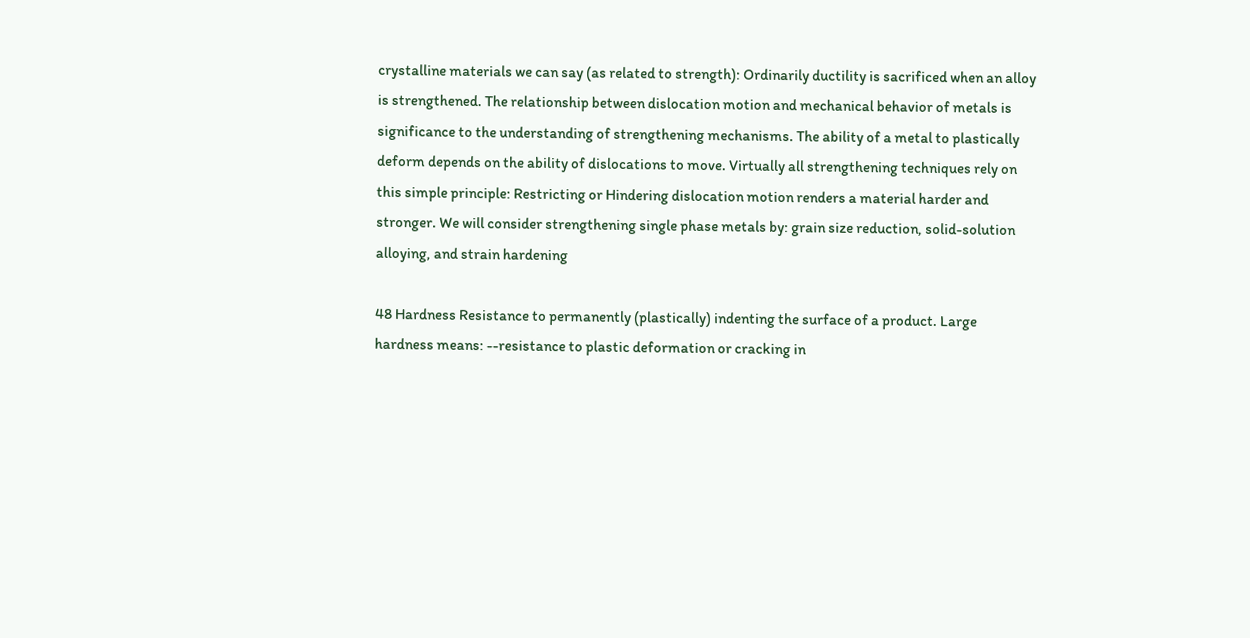crystalline materials we can say (as related to strength): Ordinarily ductility is sacrificed when an alloy is strengthened. The relationship between dislocation motion and mechanical behavior of metals is significance to the understanding of strengthening mechanisms. The ability of a metal to plastically deform depends on the ability of dislocations to move. Virtually all strengthening techniques rely on this simple principle: Restricting or Hindering dislocation motion renders a material harder and stronger. We will consider strengthening single phase metals by: grain size reduction, solid-solution alloying, and strain hardening

48 Hardness Resistance to permanently (plastically) indenting the surface of a product. Large hardness means: --resistance to plastic deformation or cracking in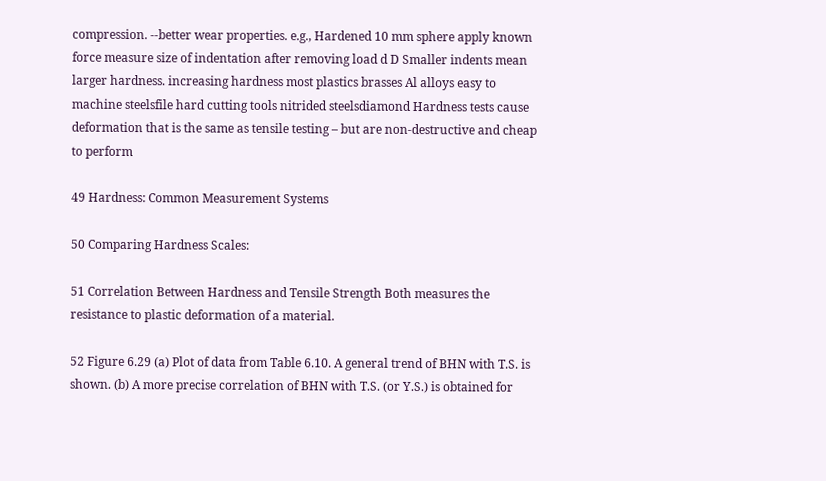compression. --better wear properties. e.g., Hardened 10 mm sphere apply known force measure size of indentation after removing load d D Smaller indents mean larger hardness. increasing hardness most plastics brasses Al alloys easy to machine steelsfile hard cutting tools nitrided steelsdiamond Hardness tests cause deformation that is the same as tensile testing – but are non-destructive and cheap to perform

49 Hardness: Common Measurement Systems

50 Comparing Hardness Scales:

51 Correlation Between Hardness and Tensile Strength Both measures the resistance to plastic deformation of a material.

52 Figure 6.29 (a) Plot of data from Table 6.10. A general trend of BHN with T.S. is shown. (b) A more precise correlation of BHN with T.S. (or Y.S.) is obtained for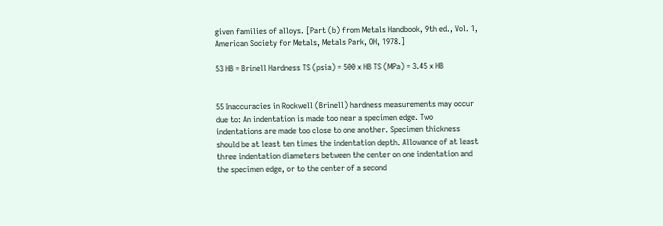given families of alloys. [Part (b) from Metals Handbook, 9th ed., Vol. 1, American Society for Metals, Metals Park, OH, 1978.]

53 HB = Brinell Hardness TS (psia) = 500 x HB TS (MPa) = 3.45 x HB


55 Inaccuracies in Rockwell (Brinell) hardness measurements may occur due to: An indentation is made too near a specimen edge. Two indentations are made too close to one another. Specimen thickness should be at least ten times the indentation depth. Allowance of at least three indentation diameters between the center on one indentation and the specimen edge, or to the center of a second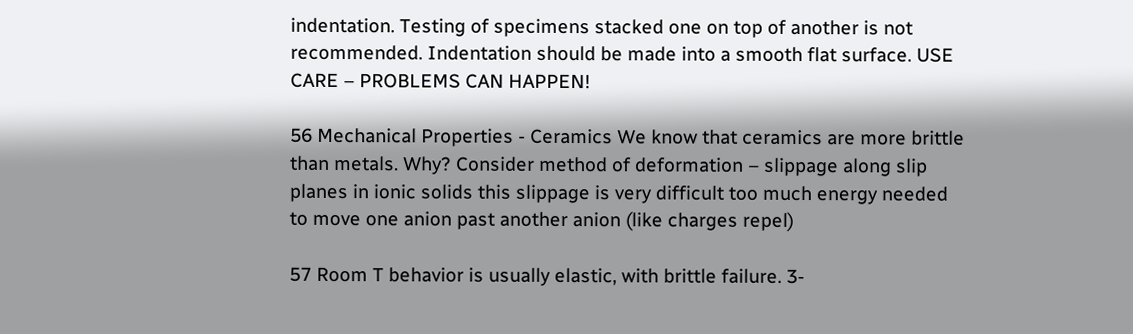indentation. Testing of specimens stacked one on top of another is not recommended. Indentation should be made into a smooth flat surface. USE CARE – PROBLEMS CAN HAPPEN!

56 Mechanical Properties - Ceramics We know that ceramics are more brittle than metals. Why? Consider method of deformation – slippage along slip planes in ionic solids this slippage is very difficult too much energy needed to move one anion past another anion (like charges repel)

57 Room T behavior is usually elastic, with brittle failure. 3-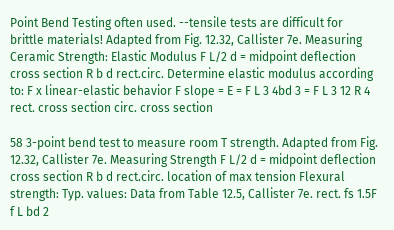Point Bend Testing often used. --tensile tests are difficult for brittle materials! Adapted from Fig. 12.32, Callister 7e. Measuring Ceramic Strength: Elastic Modulus F L/2 d = midpoint deflection cross section R b d rect.circ. Determine elastic modulus according to: F x linear-elastic behavior F slope = E = F L 3 4bd 3 = F L 3 12 R 4 rect. cross section circ. cross section

58 3-point bend test to measure room T strength. Adapted from Fig. 12.32, Callister 7e. Measuring Strength F L/2 d = midpoint deflection cross section R b d rect.circ. location of max tension Flexural strength: Typ. values: Data from Table 12.5, Callister 7e. rect. fs 1.5F f L bd 2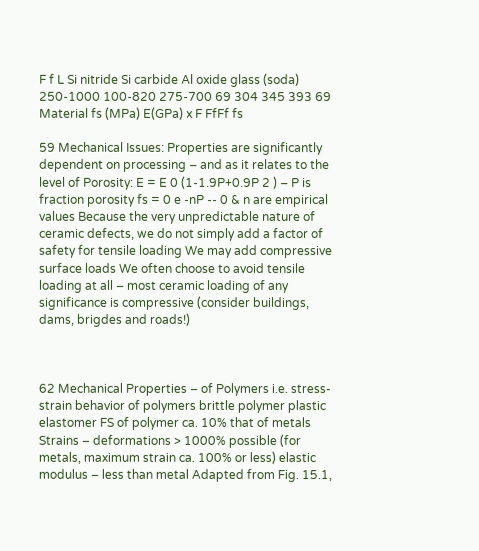F f L Si nitride Si carbide Al oxide glass (soda) 250-1000 100-820 275-700 69 304 345 393 69 Material fs (MPa) E(GPa) x F FfFf fs

59 Mechanical Issues: Properties are significantly dependent on processing – and as it relates to the level of Porosity: E = E 0 (1-1.9P+0.9P 2 ) – P is fraction porosity fs = 0 e -nP -- 0 & n are empirical values Because the very unpredictable nature of ceramic defects, we do not simply add a factor of safety for tensile loading We may add compressive surface loads We often choose to avoid tensile loading at all – most ceramic loading of any significance is compressive (consider buildings, dams, brigdes and roads!)



62 Mechanical Properties – of Polymers i.e. stress-strain behavior of polymers brittle polymer plastic elastomer FS of polymer ca. 10% that of metals Strains – deformations > 1000% possible (for metals, maximum strain ca. 100% or less) elastic modulus – less than metal Adapted from Fig. 15.1,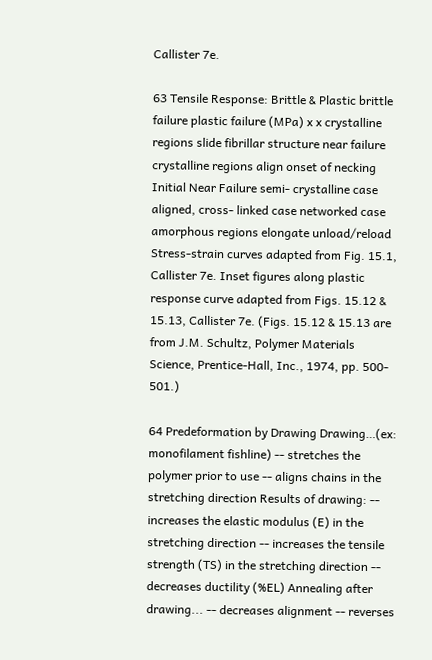Callister 7e.

63 Tensile Response: Brittle & Plastic brittle failure plastic failure (MPa) x x crystalline regions slide fibrillar structure near failure crystalline regions align onset of necking Initial Near Failure semi- crystalline case aligned, cross- linked case networked case amorphous regions elongate unload/reload Stress-strain curves adapted from Fig. 15.1, Callister 7e. Inset figures along plastic response curve adapted from Figs. 15.12 & 15.13, Callister 7e. (Figs. 15.12 & 15.13 are from J.M. Schultz, Polymer Materials Science, Prentice-Hall, Inc., 1974, pp. 500- 501.)

64 Predeformation by Drawing Drawing…(ex: monofilament fishline) -- stretches the polymer prior to use -- aligns chains in the stretching direction Results of drawing: -- increases the elastic modulus (E) in the stretching direction -- increases the tensile strength (TS) in the stretching direction -- decreases ductility (%EL) Annealing after drawing... -- decreases alignment -- reverses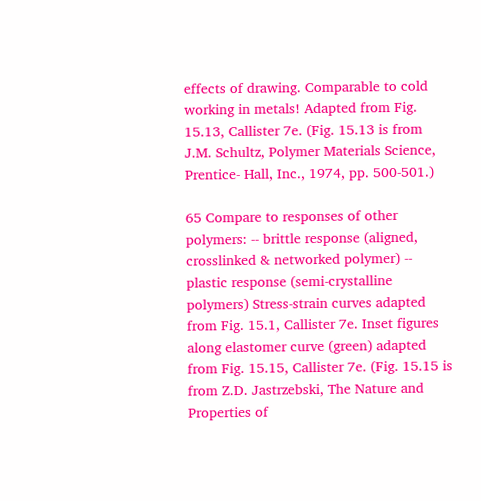effects of drawing. Comparable to cold working in metals! Adapted from Fig. 15.13, Callister 7e. (Fig. 15.13 is from J.M. Schultz, Polymer Materials Science, Prentice- Hall, Inc., 1974, pp. 500-501.)

65 Compare to responses of other polymers: -- brittle response (aligned, crosslinked & networked polymer) -- plastic response (semi-crystalline polymers) Stress-strain curves adapted from Fig. 15.1, Callister 7e. Inset figures along elastomer curve (green) adapted from Fig. 15.15, Callister 7e. (Fig. 15.15 is from Z.D. Jastrzebski, The Nature and Properties of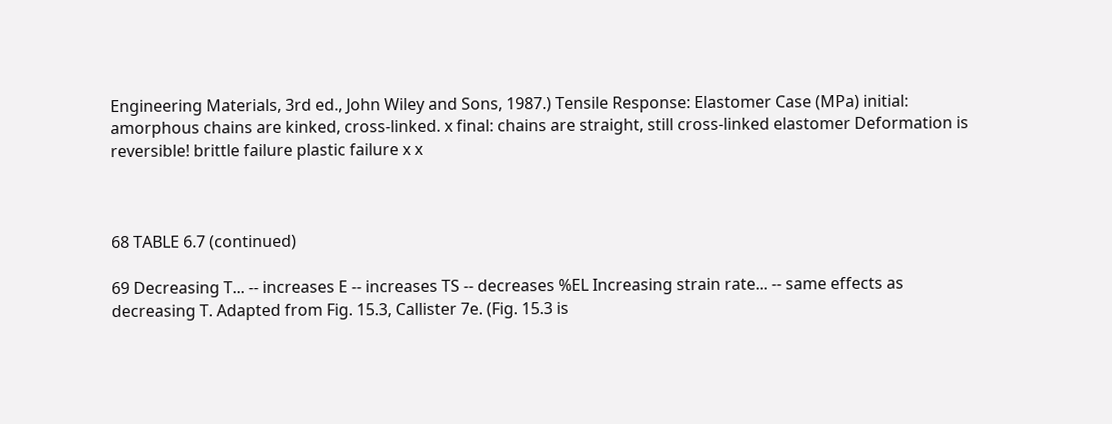Engineering Materials, 3rd ed., John Wiley and Sons, 1987.) Tensile Response: Elastomer Case (MPa) initial: amorphous chains are kinked, cross-linked. x final: chains are straight, still cross-linked elastomer Deformation is reversible! brittle failure plastic failure x x



68 TABLE 6.7 (continued)

69 Decreasing T... -- increases E -- increases TS -- decreases %EL Increasing strain rate... -- same effects as decreasing T. Adapted from Fig. 15.3, Callister 7e. (Fig. 15.3 is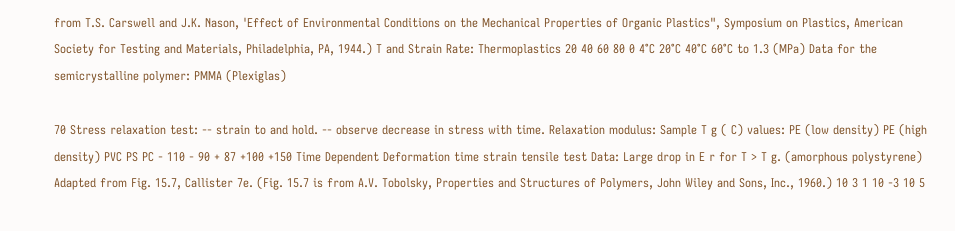from T.S. Carswell and J.K. Nason, 'Effect of Environmental Conditions on the Mechanical Properties of Organic Plastics", Symposium on Plastics, American Society for Testing and Materials, Philadelphia, PA, 1944.) T and Strain Rate: Thermoplastics 20 40 60 80 0 4°C 20°C 40°C 60°C to 1.3 (MPa) Data for the semicrystalline polymer: PMMA (Plexiglas)

70 Stress relaxation test: -- strain to and hold. -- observe decrease in stress with time. Relaxation modulus: Sample T g ( C) values: PE (low density) PE (high density) PVC PS PC - 110 - 90 + 87 +100 +150 Time Dependent Deformation time strain tensile test Data: Large drop in E r for T > T g. (amorphous polystyrene) Adapted from Fig. 15.7, Callister 7e. (Fig. 15.7 is from A.V. Tobolsky, Properties and Structures of Polymers, John Wiley and Sons, Inc., 1960.) 10 3 1 10 -3 10 5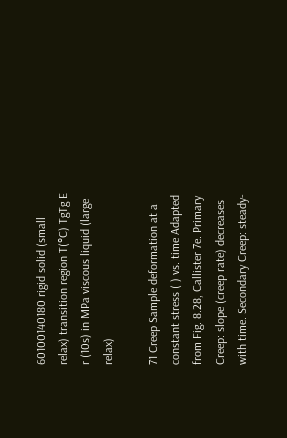60100140180 rigid solid (small relax) transition region T(°C) TgTg E r (10s) in MPa viscous liquid (large relax)

71 Creep Sample deformation at a constant stress ( ) vs. time Adapted from Fig. 8.28, Callister 7e. Primary Creep: slope (creep rate) decreases with time. Secondary Creep: steady-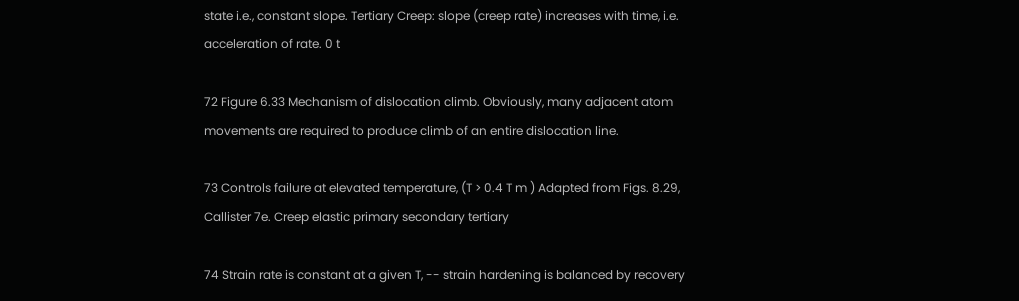state i.e., constant slope. Tertiary Creep: slope (creep rate) increases with time, i.e. acceleration of rate. 0 t

72 Figure 6.33 Mechanism of dislocation climb. Obviously, many adjacent atom movements are required to produce climb of an entire dislocation line.

73 Controls failure at elevated temperature, (T > 0.4 T m ) Adapted from Figs. 8.29, Callister 7e. Creep elastic primary secondary tertiary

74 Strain rate is constant at a given T, -- strain hardening is balanced by recovery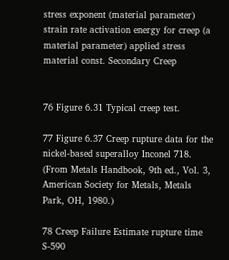stress exponent (material parameter) strain rate activation energy for creep (a material parameter) applied stress material const. Secondary Creep


76 Figure 6.31 Typical creep test.

77 Figure 6.37 Creep rupture data for the nickel-based superalloy Inconel 718. (From Metals Handbook, 9th ed., Vol. 3, American Society for Metals, Metals Park, OH, 1980.)

78 Creep Failure Estimate rupture time S-590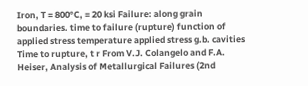Iron, T = 800°C, = 20 ksi Failure: along grain boundaries. time to failure (rupture) function of applied stress temperature applied stress g.b. cavities Time to rupture, t r From V.J. Colangelo and F.A. Heiser, Analysis of Metallurgical Failures (2nd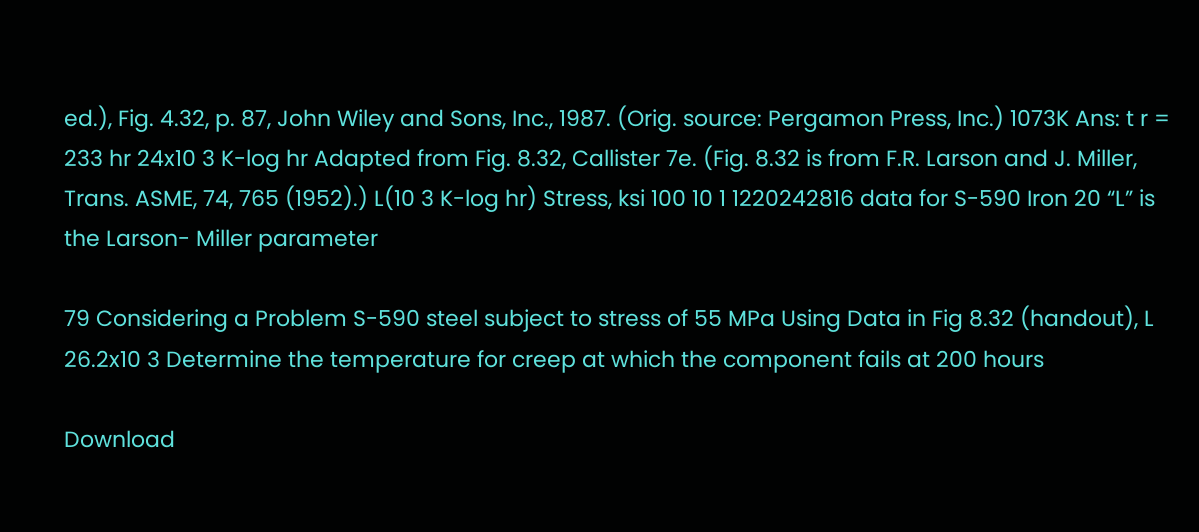ed.), Fig. 4.32, p. 87, John Wiley and Sons, Inc., 1987. (Orig. source: Pergamon Press, Inc.) 1073K Ans: t r = 233 hr 24x10 3 K-log hr Adapted from Fig. 8.32, Callister 7e. (Fig. 8.32 is from F.R. Larson and J. Miller, Trans. ASME, 74, 765 (1952).) L(10 3 K-log hr) Stress, ksi 100 10 1 1220242816 data for S-590 Iron 20 “L” is the Larson- Miller parameter

79 Considering a Problem S-590 steel subject to stress of 55 MPa Using Data in Fig 8.32 (handout), L 26.2x10 3 Determine the temperature for creep at which the component fails at 200 hours

Download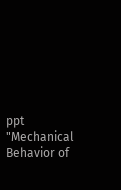ppt "Mechanical Behavior of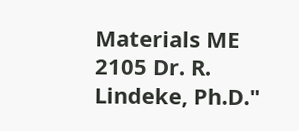Materials ME 2105 Dr. R. Lindeke, Ph.D."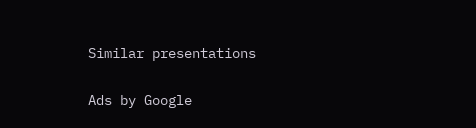Similar presentations

Ads by Google